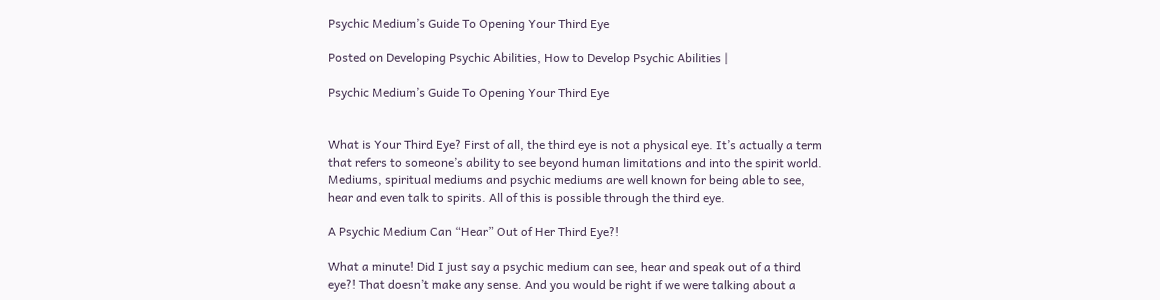Psychic Medium’s Guide To Opening Your Third Eye

Posted on Developing Psychic Abilities, How to Develop Psychic Abilities |

Psychic Medium’s Guide To Opening Your Third Eye


What is Your Third Eye? First of all, the third eye is not a physical eye. It’s actually a term that refers to someone’s ability to see beyond human limitations and into the spirit world. Mediums, spiritual mediums and psychic mediums are well known for being able to see, hear and even talk to spirits. All of this is possible through the third eye.

A Psychic Medium Can “Hear” Out of Her Third Eye?!

What a minute! Did I just say a psychic medium can see, hear and speak out of a third eye?! That doesn’t make any sense. And you would be right if we were talking about a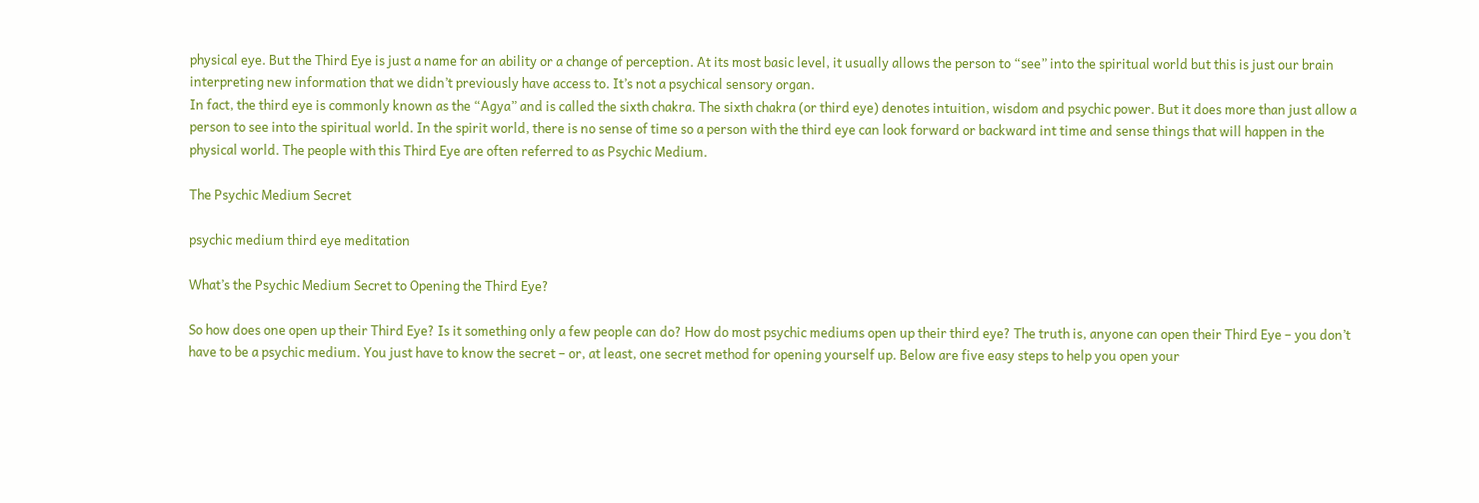physical eye. But the Third Eye is just a name for an ability or a change of perception. At its most basic level, it usually allows the person to “see” into the spiritual world but this is just our brain interpreting new information that we didn’t previously have access to. It’s not a psychical sensory organ.
In fact, the third eye is commonly known as the “Agya” and is called the sixth chakra. The sixth chakra (or third eye) denotes intuition, wisdom and psychic power. But it does more than just allow a person to see into the spiritual world. In the spirit world, there is no sense of time so a person with the third eye can look forward or backward int time and sense things that will happen in the physical world. The people with this Third Eye are often referred to as Psychic Medium.

The Psychic Medium Secret

psychic medium third eye meditation

What’s the Psychic Medium Secret to Opening the Third Eye?

So how does one open up their Third Eye? Is it something only a few people can do? How do most psychic mediums open up their third eye? The truth is, anyone can open their Third Eye – you don’t have to be a psychic medium. You just have to know the secret – or, at least, one secret method for opening yourself up. Below are five easy steps to help you open your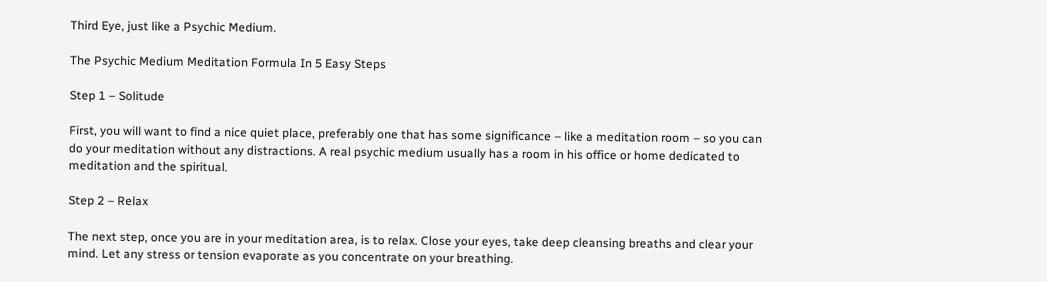Third Eye, just like a Psychic Medium.

The Psychic Medium Meditation Formula In 5 Easy Steps

Step 1 – Solitude

First, you will want to find a nice quiet place, preferably one that has some significance – like a meditation room – so you can do your meditation without any distractions. A real psychic medium usually has a room in his office or home dedicated to meditation and the spiritual.

Step 2 – Relax

The next step, once you are in your meditation area, is to relax. Close your eyes, take deep cleansing breaths and clear your mind. Let any stress or tension evaporate as you concentrate on your breathing.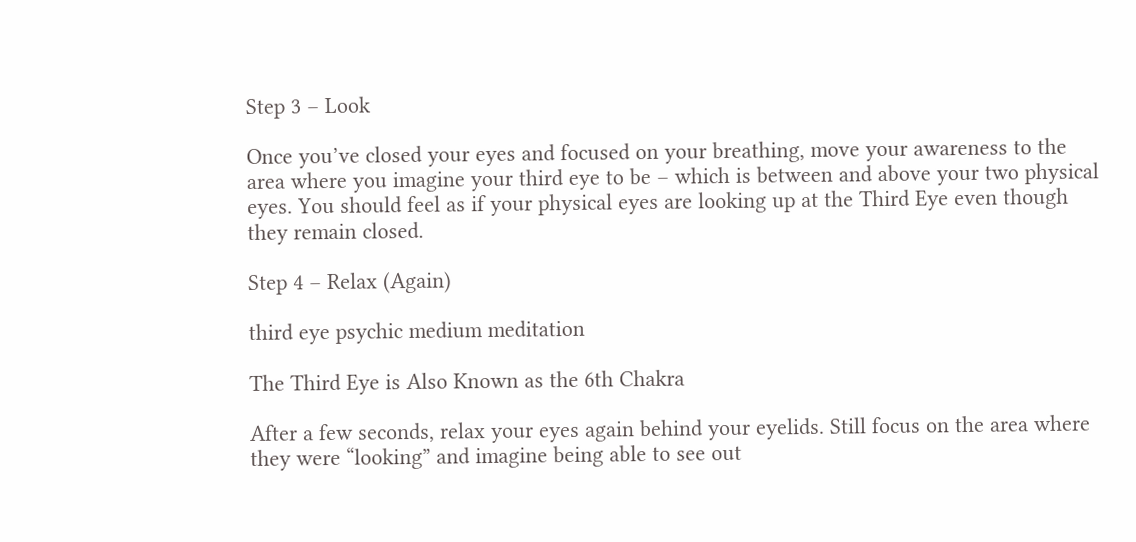Step 3 – Look

Once you’ve closed your eyes and focused on your breathing, move your awareness to the area where you imagine your third eye to be – which is between and above your two physical eyes. You should feel as if your physical eyes are looking up at the Third Eye even though they remain closed.

Step 4 – Relax (Again)

third eye psychic medium meditation

The Third Eye is Also Known as the 6th Chakra

After a few seconds, relax your eyes again behind your eyelids. Still focus on the area where they were “looking” and imagine being able to see out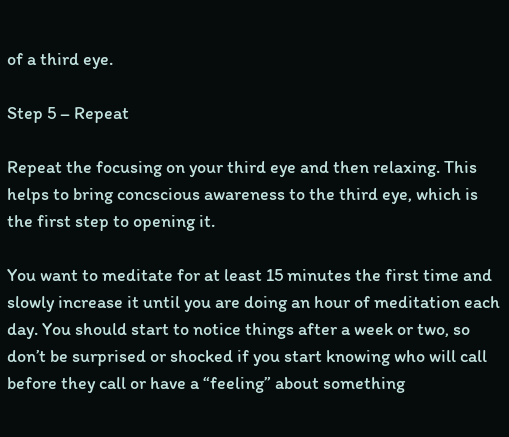of a third eye.

Step 5 – Repeat

Repeat the focusing on your third eye and then relaxing. This helps to bring concscious awareness to the third eye, which is the first step to opening it.

You want to meditate for at least 15 minutes the first time and slowly increase it until you are doing an hour of meditation each day. You should start to notice things after a week or two, so don’t be surprised or shocked if you start knowing who will call before they call or have a “feeling” about something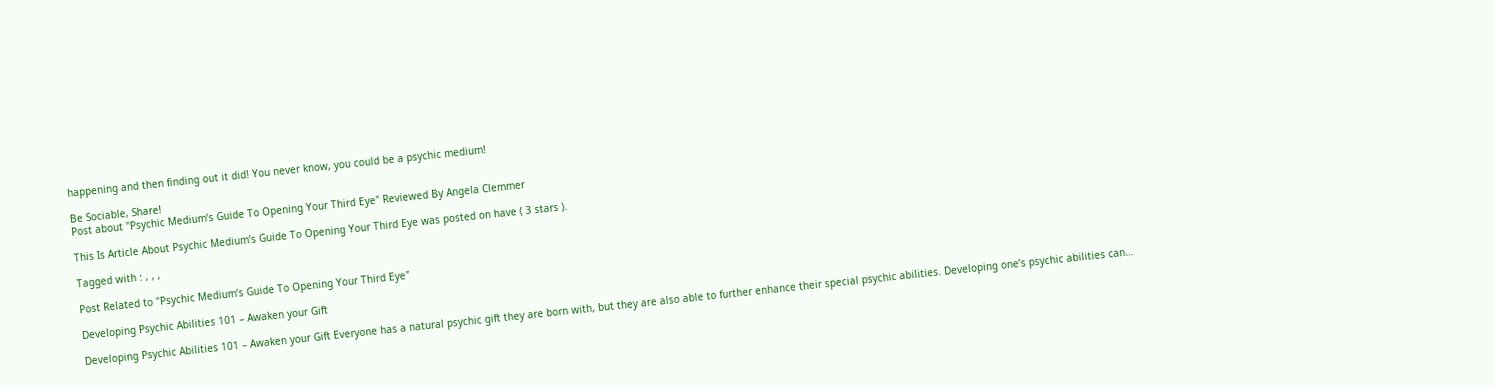happening and then finding out it did! You never know, you could be a psychic medium!

Be Sociable, Share!
Post about "Psychic Medium’s Guide To Opening Your Third Eye" Reviewed By Angela Clemmer

This Is Article About Psychic Medium’s Guide To Opening Your Third Eye was posted on have ( 3 stars ).

Tagged with : , , ,

Post Related to "Psychic Medium’s Guide To Opening Your Third Eye"

Developing Psychic Abilities 101 – Awaken your Gift

Developing Psychic Abilities 101 – Awaken your Gift Everyone has a natural psychic gift they are born with, but they are also able to further enhance their special psychic abilities. Developing one’s psychic abilities can…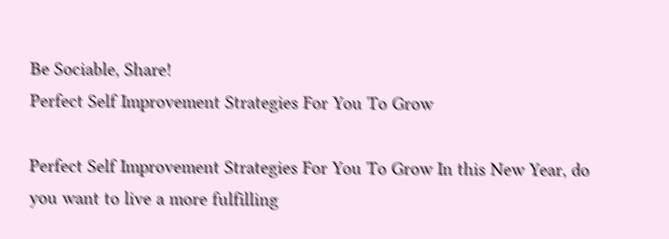Be Sociable, Share!
Perfect Self Improvement Strategies For You To Grow

Perfect Self Improvement Strategies For You To Grow In this New Year, do you want to live a more fulfilling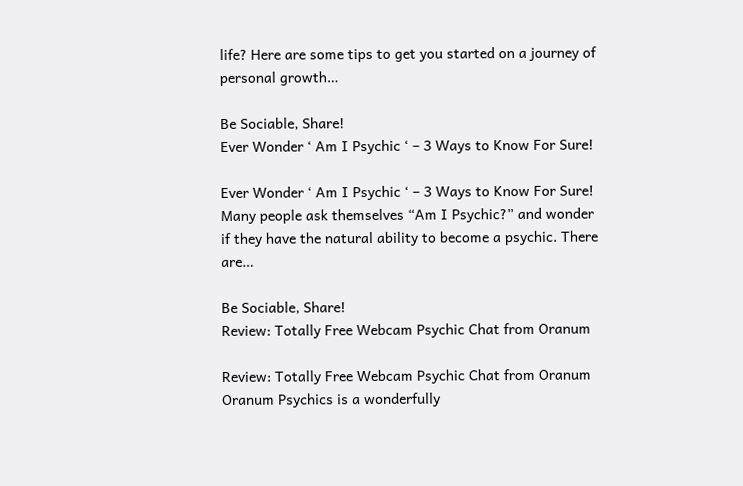life? Here are some tips to get you started on a journey of personal growth…

Be Sociable, Share!
Ever Wonder ‘ Am I Psychic ‘ – 3 Ways to Know For Sure!

Ever Wonder ‘ Am I Psychic ‘ – 3 Ways to Know For Sure! Many people ask themselves “Am I Psychic?” and wonder if they have the natural ability to become a psychic. There are…

Be Sociable, Share!
Review: Totally Free Webcam Psychic Chat from Oranum

Review: Totally Free Webcam Psychic Chat from Oranum Oranum Psychics is a wonderfully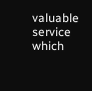valuable service which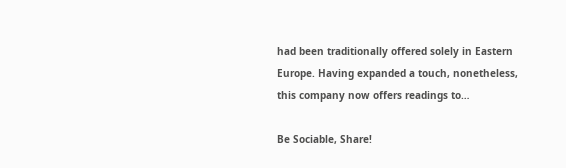had been traditionally offered solely in Eastern Europe. Having expanded a touch, nonetheless, this company now offers readings to…

Be Sociable, Share!